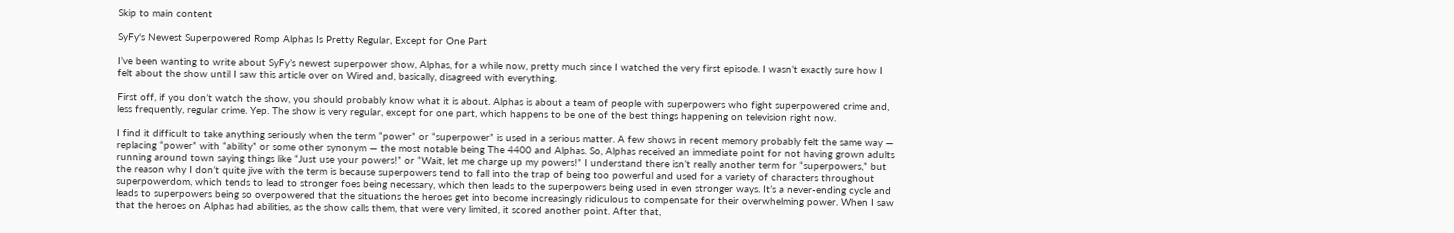Skip to main content

SyFy's Newest Superpowered Romp Alphas Is Pretty Regular, Except for One Part

I’ve been wanting to write about SyFy’s newest superpower show, Alphas, for a while now, pretty much since I watched the very first episode. I wasn’t exactly sure how I felt about the show until I saw this article over on Wired and, basically, disagreed with everything.

First off, if you don’t watch the show, you should probably know what it is about. Alphas is about a team of people with superpowers who fight superpowered crime and, less frequently, regular crime. Yep. The show is very regular, except for one part, which happens to be one of the best things happening on television right now.

I find it difficult to take anything seriously when the term “power” or “superpower” is used in a serious matter. A few shows in recent memory probably felt the same way — replacing “power” with “ability” or some other synonym — the most notable being The 4400 and Alphas. So, Alphas received an immediate point for not having grown adults running around town saying things like “Just use your powers!” or “Wait, let me charge up my powers!” I understand there isn’t really another term for “superpowers,” but the reason why I don’t quite jive with the term is because superpowers tend to fall into the trap of being too powerful and used for a variety of characters throughout superpowerdom, which tends to lead to stronger foes being necessary, which then leads to the superpowers being used in even stronger ways. It’s a never-ending cycle and leads to superpowers being so overpowered that the situations the heroes get into become increasingly ridiculous to compensate for their overwhelming power. When I saw that the heroes on Alphas had abilities, as the show calls them, that were very limited, it scored another point. After that,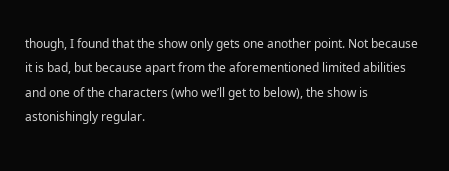though, I found that the show only gets one another point. Not because it is bad, but because apart from the aforementioned limited abilities and one of the characters (who we’ll get to below), the show is astonishingly regular.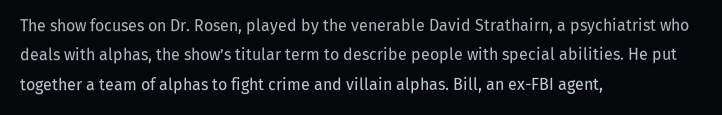The show focuses on Dr. Rosen, played by the venerable David Strathairn, a psychiatrist who deals with alphas, the show’s titular term to describe people with special abilities. He put together a team of alphas to fight crime and villain alphas. Bill, an ex-FBI agent,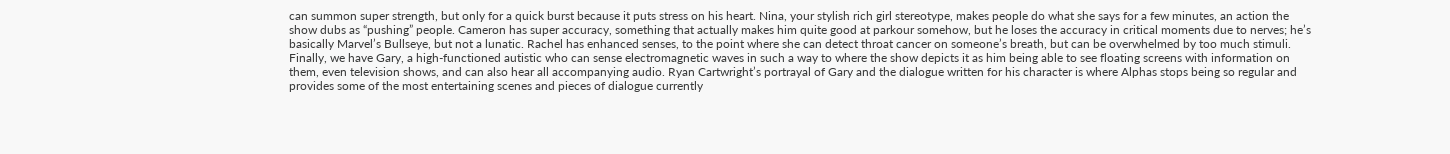can summon super strength, but only for a quick burst because it puts stress on his heart. Nina, your stylish rich girl stereotype, makes people do what she says for a few minutes, an action the show dubs as “pushing” people. Cameron has super accuracy, something that actually makes him quite good at parkour somehow, but he loses the accuracy in critical moments due to nerves; he’s basically Marvel’s Bullseye, but not a lunatic. Rachel has enhanced senses, to the point where she can detect throat cancer on someone’s breath, but can be overwhelmed by too much stimuli. Finally, we have Gary, a high-functioned autistic who can sense electromagnetic waves in such a way to where the show depicts it as him being able to see floating screens with information on them, even television shows, and can also hear all accompanying audio. Ryan Cartwright’s portrayal of Gary and the dialogue written for his character is where Alphas stops being so regular and provides some of the most entertaining scenes and pieces of dialogue currently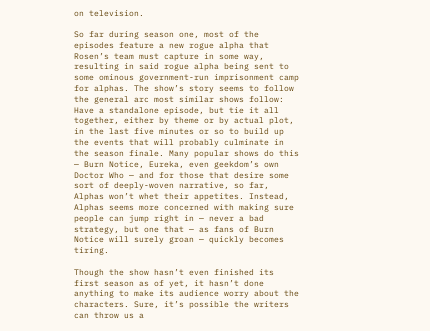on television.

So far during season one, most of the episodes feature a new rogue alpha that Rosen’s team must capture in some way, resulting in said rogue alpha being sent to some ominous government-run imprisonment camp for alphas. The show’s story seems to follow the general arc most similar shows follow: Have a standalone episode, but tie it all together, either by theme or by actual plot, in the last five minutes or so to build up the events that will probably culminate in the season finale. Many popular shows do this — Burn Notice, Eureka, even geekdom’s own Doctor Who — and for those that desire some sort of deeply-woven narrative, so far, Alphas won’t whet their appetites. Instead, Alphas seems more concerned with making sure people can jump right in — never a bad strategy, but one that — as fans of Burn Notice will surely groan — quickly becomes tiring.

Though the show hasn’t even finished its first season as of yet, it hasn’t done anything to make its audience worry about the characters. Sure, it’s possible the writers can throw us a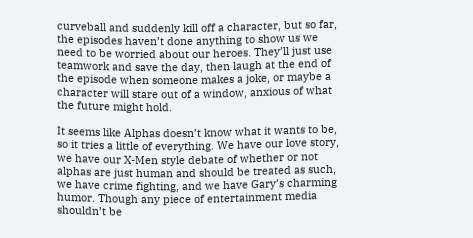curveball and suddenly kill off a character, but so far, the episodes haven’t done anything to show us we need to be worried about our heroes. They’ll just use teamwork and save the day, then laugh at the end of the episode when someone makes a joke, or maybe a character will stare out of a window, anxious of what the future might hold.

It seems like Alphas doesn’t know what it wants to be, so it tries a little of everything. We have our love story, we have our X-Men style debate of whether or not alphas are just human and should be treated as such, we have crime fighting, and we have Gary’s charming humor. Though any piece of entertainment media shouldn’t be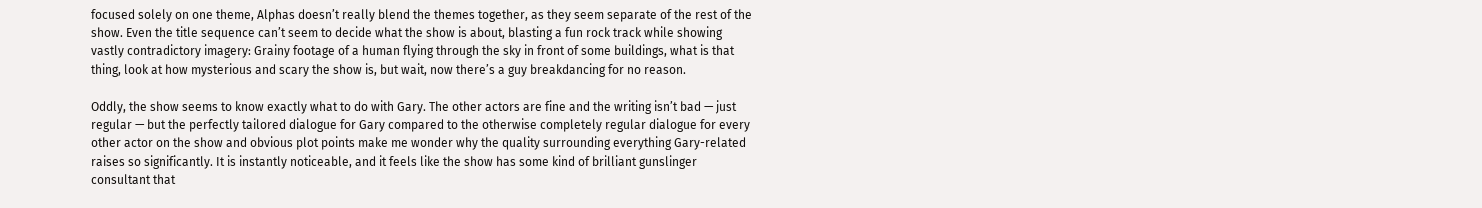focused solely on one theme, Alphas doesn’t really blend the themes together, as they seem separate of the rest of the show. Even the title sequence can’t seem to decide what the show is about, blasting a fun rock track while showing vastly contradictory imagery: Grainy footage of a human flying through the sky in front of some buildings, what is that thing, look at how mysterious and scary the show is, but wait, now there’s a guy breakdancing for no reason.

Oddly, the show seems to know exactly what to do with Gary. The other actors are fine and the writing isn’t bad — just regular — but the perfectly tailored dialogue for Gary compared to the otherwise completely regular dialogue for every other actor on the show and obvious plot points make me wonder why the quality surrounding everything Gary-related raises so significantly. It is instantly noticeable, and it feels like the show has some kind of brilliant gunslinger consultant that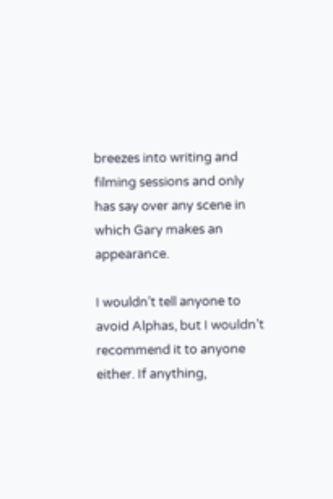breezes into writing and filming sessions and only has say over any scene in which Gary makes an appearance.

I wouldn’t tell anyone to avoid Alphas, but I wouldn’t recommend it to anyone either. If anything,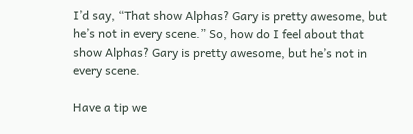I’d say, “That show Alphas? Gary is pretty awesome, but he’s not in every scene.” So, how do I feel about that show Alphas? Gary is pretty awesome, but he’s not in every scene.

Have a tip we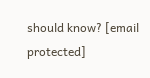should know? [email protected]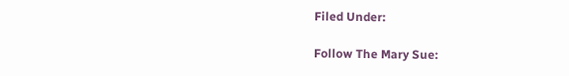Filed Under:

Follow The Mary Sue: